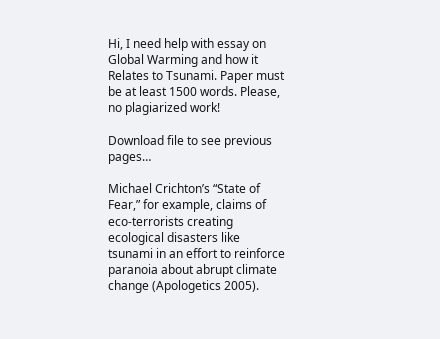Hi, I need help with essay on Global Warming and how it Relates to Tsunami. Paper must be at least 1500 words. Please, no plagiarized work!

Download file to see previous pages…

Michael Crichton’s “State of Fear,” for example, claims of eco-terrorists creating ecological disasters like tsunami in an effort to reinforce paranoia about abrupt climate change (Apologetics 2005).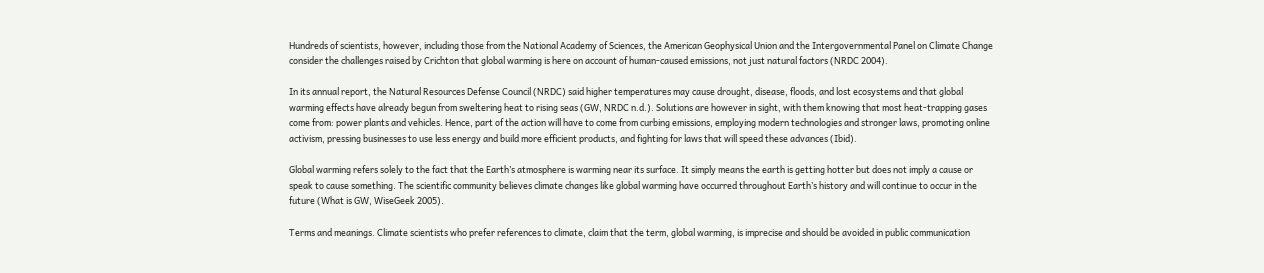Hundreds of scientists, however, including those from the National Academy of Sciences, the American Geophysical Union and the Intergovernmental Panel on Climate Change consider the challenges raised by Crichton that global warming is here on account of human-caused emissions, not just natural factors (NRDC 2004).

In its annual report, the Natural Resources Defense Council (NRDC) said higher temperatures may cause drought, disease, floods, and lost ecosystems and that global warming effects have already begun from sweltering heat to rising seas (GW, NRDC n.d.). Solutions are however in sight, with them knowing that most heat-trapping gases come from: power plants and vehicles. Hence, part of the action will have to come from curbing emissions, employing modern technologies and stronger laws, promoting online activism, pressing businesses to use less energy and build more efficient products, and fighting for laws that will speed these advances (Ibid).

Global warming refers solely to the fact that the Earth’s atmosphere is warming near its surface. It simply means the earth is getting hotter but does not imply a cause or speak to cause something. The scientific community believes climate changes like global warming have occurred throughout Earth’s history and will continue to occur in the future (What is GW, WiseGeek 2005).

Terms and meanings. Climate scientists who prefer references to climate, claim that the term, global warming, is imprecise and should be avoided in public communication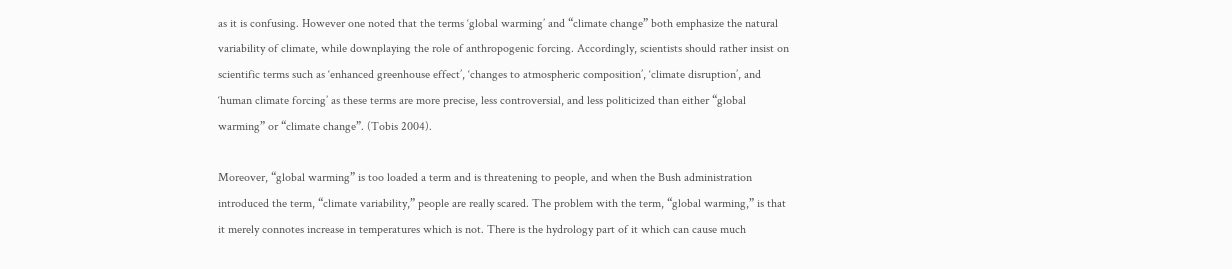as it is confusing. However one noted that the terms ‘global warming’ and “climate change” both emphasize the natural variability of climate, while downplaying the role of anthropogenic forcing. Accordingly, scientists should rather insist on scientific terms such as ‘enhanced greenhouse effect’, ‘changes to atmospheric composition’, ‘climate disruption’, and ‘human climate forcing’ as these terms are more precise, less controversial, and less politicized than either “global warming” or “climate change”. (Tobis 2004).

Moreover, “global warming” is too loaded a term and is threatening to people, and when the Bush administration introduced the term, “climate variability,” people are really scared. The problem with the term, “global warming,” is that it merely connotes increase in temperatures which is not. There is the hydrology part of it which can cause much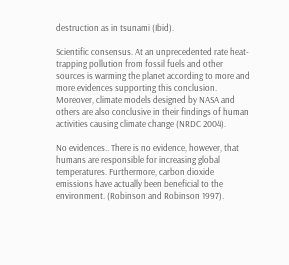destruction as in tsunami (Ibid).

Scientific consensus. At an unprecedented rate heat-trapping pollution from fossil fuels and other sources is warming the planet according to more and more evidences supporting this conclusion. Moreover, climate models designed by NASA and others are also conclusive in their findings of human activities causing climate change (NRDC 2004).

No evidences.. There is no evidence, however, that humans are responsible for increasing global temperatures. Furthermore, carbon dioxide emissions have actually been beneficial to the environment. (Robinson and Robinson 1997).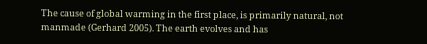The cause of global warming in the first place, is primarily natural, not manmade (Gerhard 2005). The earth evolves and has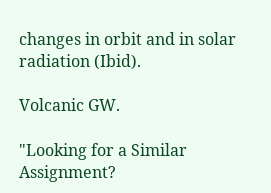changes in orbit and in solar radiation (Ibid).

Volcanic GW.

"Looking for a Similar Assignment?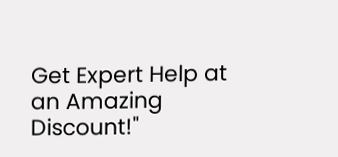Get Expert Help at an Amazing Discount!"